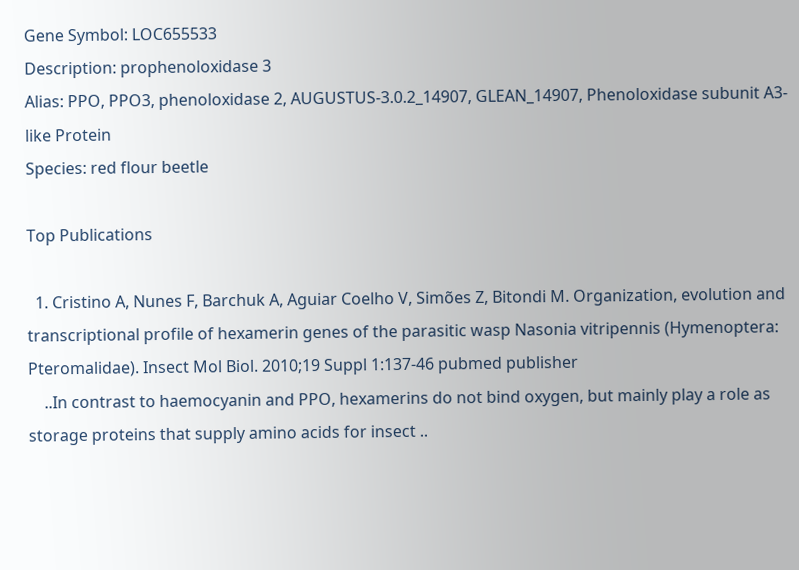Gene Symbol: LOC655533
Description: prophenoloxidase 3
Alias: PPO, PPO3, phenoloxidase 2, AUGUSTUS-3.0.2_14907, GLEAN_14907, Phenoloxidase subunit A3-like Protein
Species: red flour beetle

Top Publications

  1. Cristino A, Nunes F, Barchuk A, Aguiar Coelho V, Simões Z, Bitondi M. Organization, evolution and transcriptional profile of hexamerin genes of the parasitic wasp Nasonia vitripennis (Hymenoptera: Pteromalidae). Insect Mol Biol. 2010;19 Suppl 1:137-46 pubmed publisher
    ..In contrast to haemocyanin and PPO, hexamerins do not bind oxygen, but mainly play a role as storage proteins that supply amino acids for insect ..